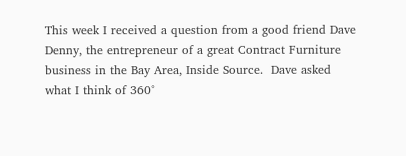This week I received a question from a good friend Dave Denny, the entrepreneur of a great Contract Furniture business in the Bay Area, Inside Source.  Dave asked what I think of 360°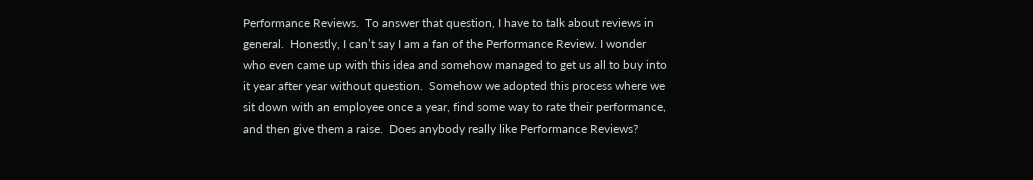Performance Reviews.  To answer that question, I have to talk about reviews in general.  Honestly, I can’t say I am a fan of the Performance Review. I wonder who even came up with this idea and somehow managed to get us all to buy into it year after year without question.  Somehow we adopted this process where we sit down with an employee once a year, find some way to rate their performance, and then give them a raise.  Does anybody really like Performance Reviews?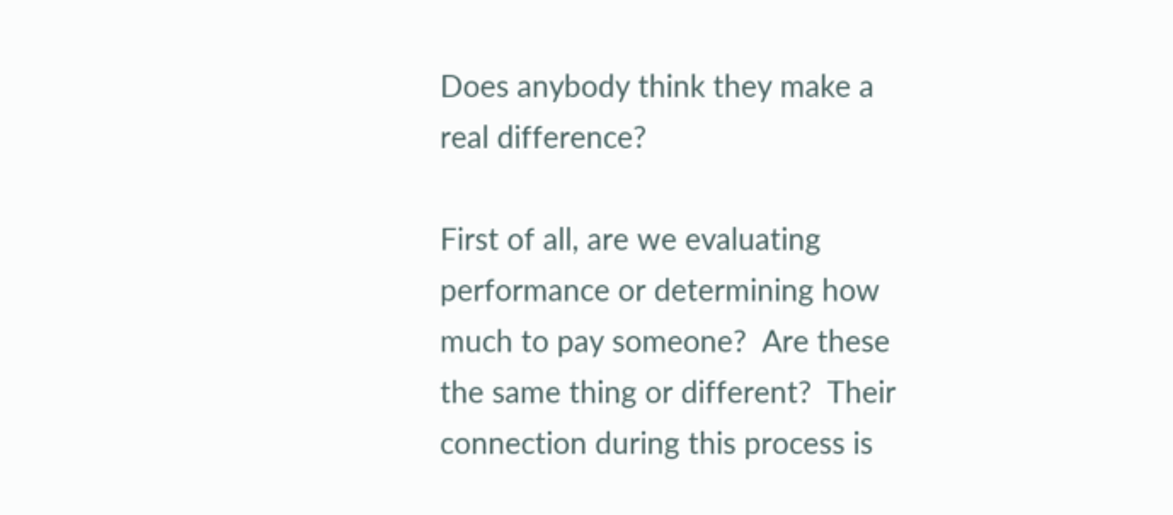Does anybody think they make a real difference?

First of all, are we evaluating performance or determining how much to pay someone?  Are these the same thing or different?  Their connection during this process is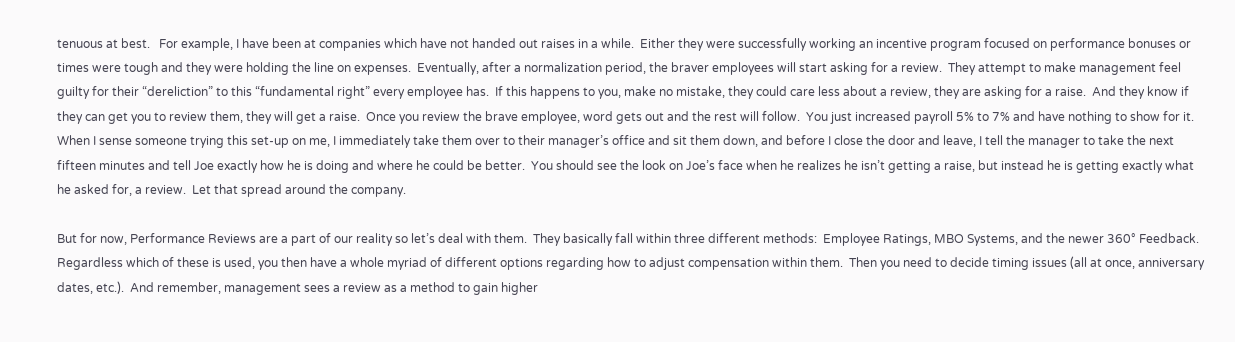tenuous at best.   For example, I have been at companies which have not handed out raises in a while.  Either they were successfully working an incentive program focused on performance bonuses or times were tough and they were holding the line on expenses.  Eventually, after a normalization period, the braver employees will start asking for a review.  They attempt to make management feel guilty for their “dereliction” to this “fundamental right” every employee has.  If this happens to you, make no mistake, they could care less about a review, they are asking for a raise.  And they know if they can get you to review them, they will get a raise.  Once you review the brave employee, word gets out and the rest will follow.  You just increased payroll 5% to 7% and have nothing to show for it.  When I sense someone trying this set-up on me, I immediately take them over to their manager’s office and sit them down, and before I close the door and leave, I tell the manager to take the next fifteen minutes and tell Joe exactly how he is doing and where he could be better.  You should see the look on Joe’s face when he realizes he isn’t getting a raise, but instead he is getting exactly what he asked for, a review.  Let that spread around the company.

But for now, Performance Reviews are a part of our reality so let’s deal with them.  They basically fall within three different methods:  Employee Ratings, MBO Systems, and the newer 360° Feedback.  Regardless which of these is used, you then have a whole myriad of different options regarding how to adjust compensation within them.  Then you need to decide timing issues (all at once, anniversary dates, etc.).  And remember, management sees a review as a method to gain higher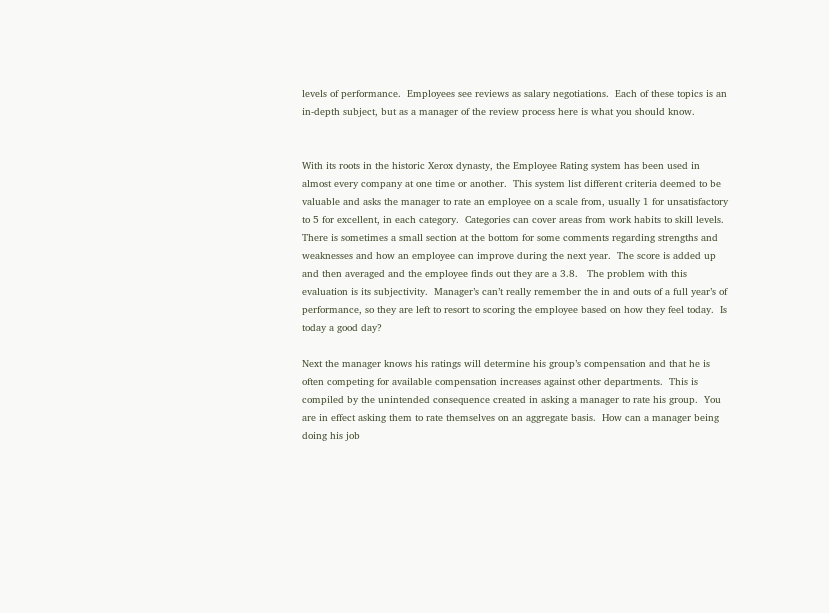levels of performance.  Employees see reviews as salary negotiations.  Each of these topics is an in-depth subject, but as a manager of the review process here is what you should know.


With its roots in the historic Xerox dynasty, the Employee Rating system has been used in almost every company at one time or another.  This system list different criteria deemed to be valuable and asks the manager to rate an employee on a scale from, usually 1 for unsatisfactory to 5 for excellent, in each category.  Categories can cover areas from work habits to skill levels.  There is sometimes a small section at the bottom for some comments regarding strengths and weaknesses and how an employee can improve during the next year.  The score is added up and then averaged and the employee finds out they are a 3.8.   The problem with this evaluation is its subjectivity.  Manager’s can’t really remember the in and outs of a full year’s of performance, so they are left to resort to scoring the employee based on how they feel today.  Is today a good day?

Next the manager knows his ratings will determine his group’s compensation and that he is often competing for available compensation increases against other departments.  This is compiled by the unintended consequence created in asking a manager to rate his group.  You are in effect asking them to rate themselves on an aggregate basis.  How can a manager being doing his job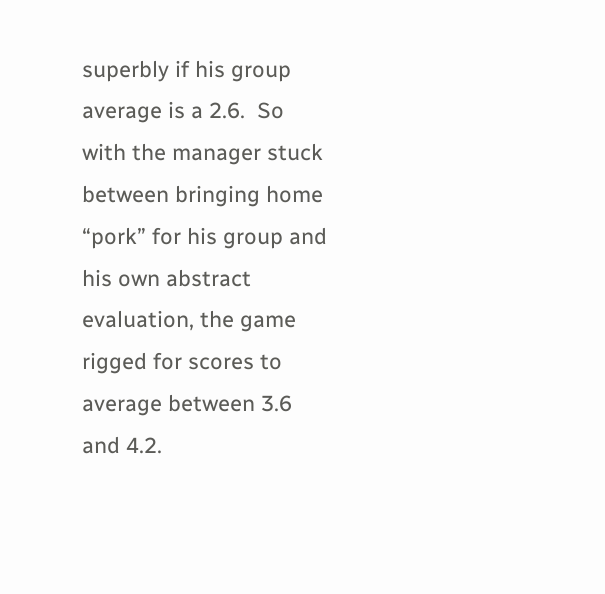superbly if his group average is a 2.6.  So with the manager stuck between bringing home “pork” for his group and his own abstract evaluation, the game rigged for scores to average between 3.6 and 4.2.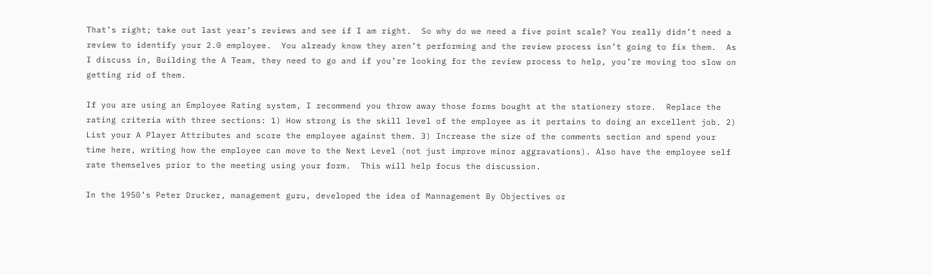That’s right; take out last year’s reviews and see if I am right.  So why do we need a five point scale? You really didn’t need a review to identify your 2.0 employee.  You already know they aren’t performing and the review process isn’t going to fix them.  As I discuss in, Building the A Team, they need to go and if you’re looking for the review process to help, you’re moving too slow on getting rid of them.

If you are using an Employee Rating system, I recommend you throw away those forms bought at the stationery store.  Replace the rating criteria with three sections: 1) How strong is the skill level of the employee as it pertains to doing an excellent job. 2) List your A Player Attributes and score the employee against them. 3) Increase the size of the comments section and spend your time here, writing how the employee can move to the Next Level (not just improve minor aggravations). Also have the employee self rate themselves prior to the meeting using your form.  This will help focus the discussion.

In the 1950’s Peter Drucker, management guru, developed the idea of Mannagement By Objectives or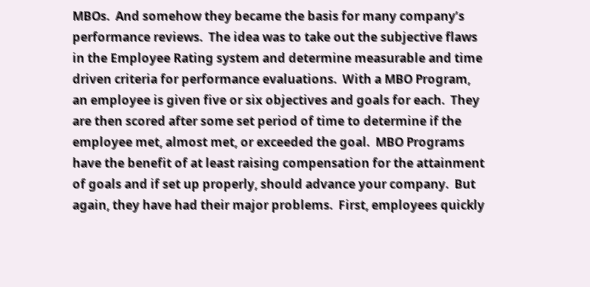MBOs.  And somehow they became the basis for many company’s performance reviews.  The idea was to take out the subjective flaws in the Employee Rating system and determine measurable and time driven criteria for performance evaluations.  With a MBO Program, an employee is given five or six objectives and goals for each.  They are then scored after some set period of time to determine if the employee met, almost met, or exceeded the goal.  MBO Programs have the benefit of at least raising compensation for the attainment of goals and if set up properly, should advance your company.  But again, they have had their major problems.  First, employees quickly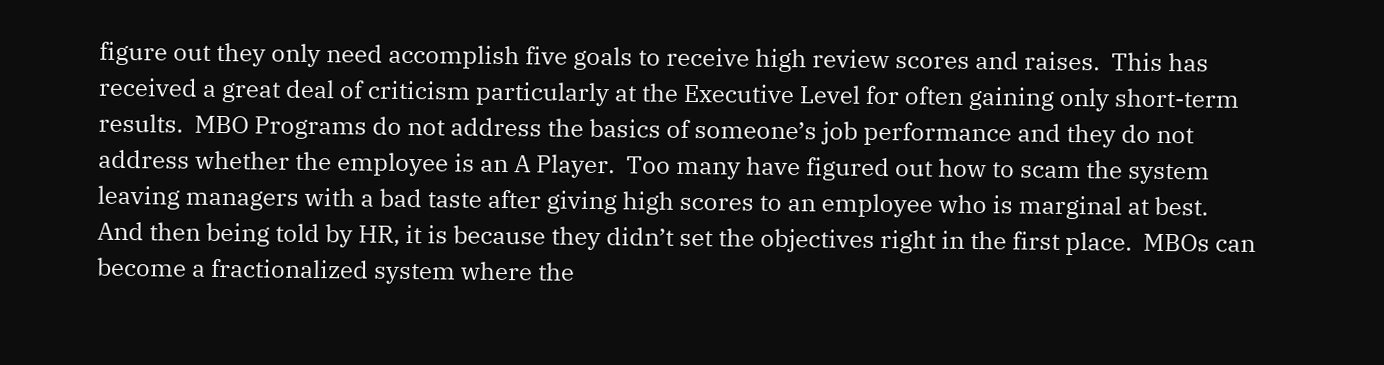figure out they only need accomplish five goals to receive high review scores and raises.  This has received a great deal of criticism particularly at the Executive Level for often gaining only short-term results.  MBO Programs do not address the basics of someone’s job performance and they do not address whether the employee is an A Player.  Too many have figured out how to scam the system leaving managers with a bad taste after giving high scores to an employee who is marginal at best.  And then being told by HR, it is because they didn’t set the objectives right in the first place.  MBOs can become a fractionalized system where the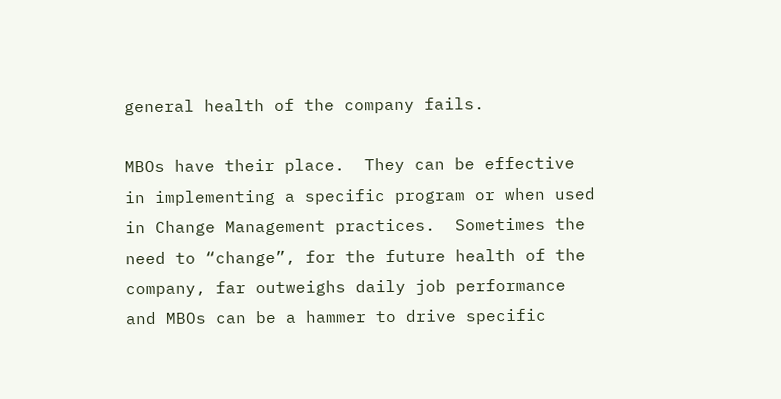general health of the company fails.

MBOs have their place.  They can be effective in implementing a specific program or when used in Change Management practices.  Sometimes the need to “change”, for the future health of the company, far outweighs daily job performance and MBOs can be a hammer to drive specific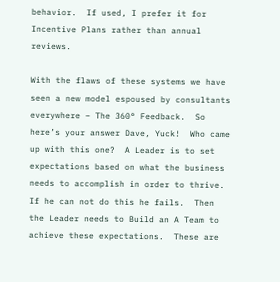behavior.  If used, I prefer it for Incentive Plans rather than annual reviews.

With the flaws of these systems we have seen a new model espoused by consultants everywhere – The 360° Feedback.  So here’s your answer Dave, Yuck!  Who came up with this one?  A Leader is to set expectations based on what the business needs to accomplish in order to thrive. If he can not do this he fails.  Then the Leader needs to Build an A Team to achieve these expectations.  These are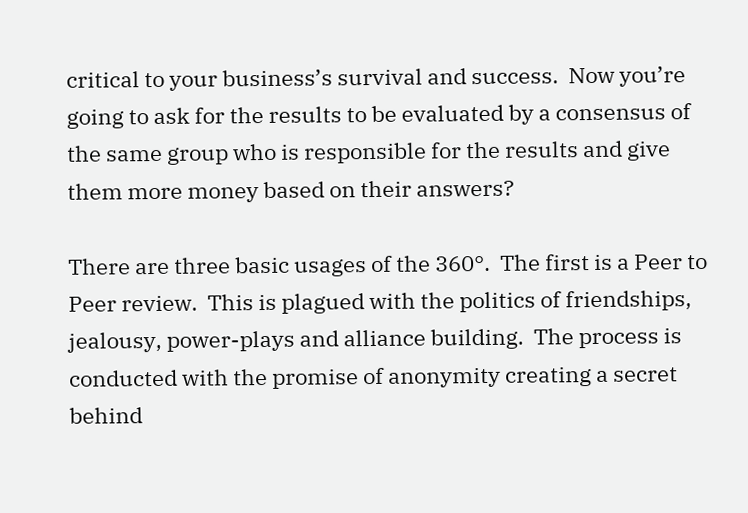critical to your business’s survival and success.  Now you’re going to ask for the results to be evaluated by a consensus of the same group who is responsible for the results and give them more money based on their answers?

There are three basic usages of the 360°.  The first is a Peer to Peer review.  This is plagued with the politics of friendships, jealousy, power-plays and alliance building.  The process is conducted with the promise of anonymity creating a secret behind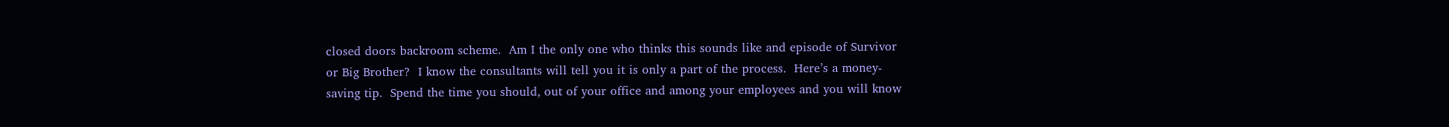closed doors backroom scheme.  Am I the only one who thinks this sounds like and episode of Survivor or Big Brother?  I know the consultants will tell you it is only a part of the process.  Here’s a money-saving tip.  Spend the time you should, out of your office and among your employees and you will know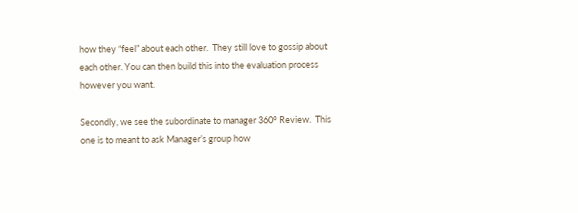how they “feel” about each other.  They still love to gossip about each other. You can then build this into the evaluation process however you want.

Secondly, we see the subordinate to manager 360° Review.  This one is to meant to ask Manager’s group how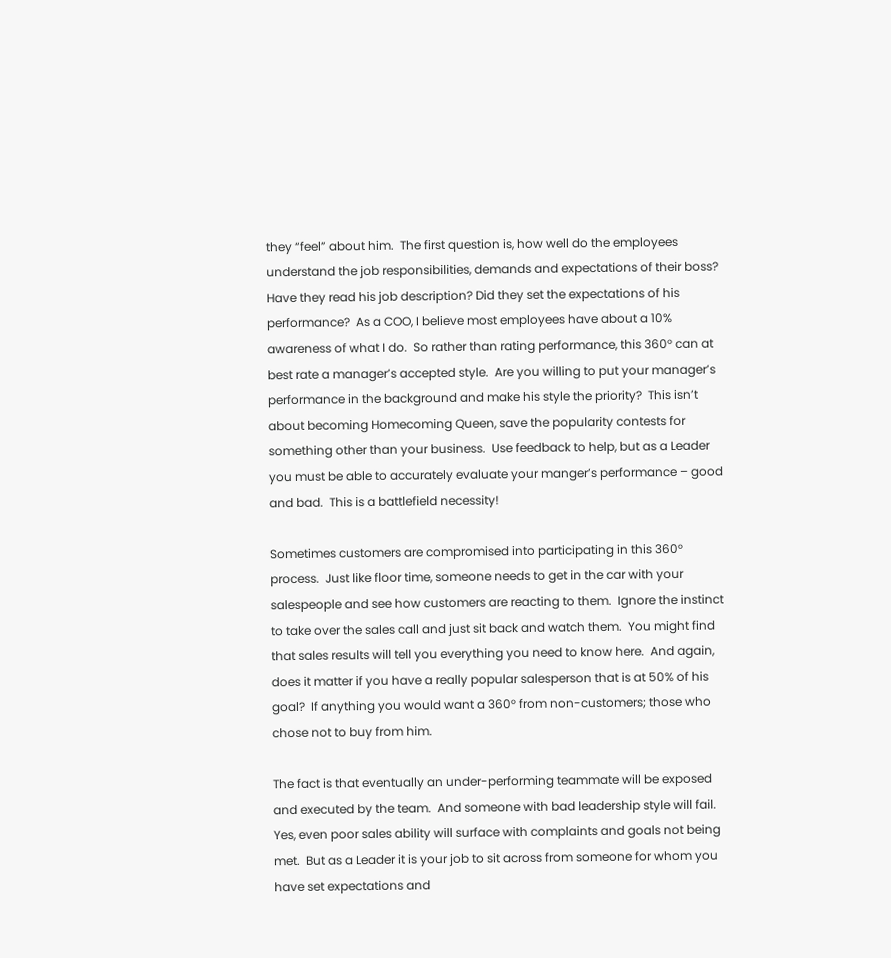they “feel” about him.  The first question is, how well do the employees understand the job responsibilities, demands and expectations of their boss?  Have they read his job description? Did they set the expectations of his performance?  As a COO, I believe most employees have about a 10% awareness of what I do.  So rather than rating performance, this 360° can at best rate a manager’s accepted style.  Are you willing to put your manager’s performance in the background and make his style the priority?  This isn’t about becoming Homecoming Queen, save the popularity contests for something other than your business.  Use feedback to help, but as a Leader you must be able to accurately evaluate your manger’s performance – good and bad.  This is a battlefield necessity!

Sometimes customers are compromised into participating in this 360° process.  Just like floor time, someone needs to get in the car with your salespeople and see how customers are reacting to them.  Ignore the instinct to take over the sales call and just sit back and watch them.  You might find that sales results will tell you everything you need to know here.  And again, does it matter if you have a really popular salesperson that is at 50% of his goal?  If anything you would want a 360° from non-customers; those who chose not to buy from him.

The fact is that eventually an under-performing teammate will be exposed and executed by the team.  And someone with bad leadership style will fail.  Yes, even poor sales ability will surface with complaints and goals not being met.  But as a Leader it is your job to sit across from someone for whom you have set expectations and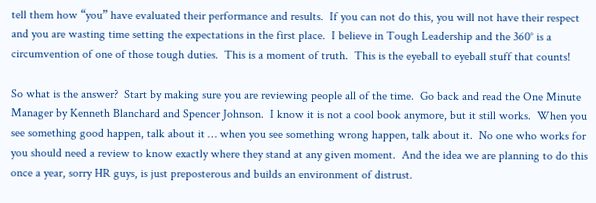tell them how “you” have evaluated their performance and results.  If you can not do this, you will not have their respect and you are wasting time setting the expectations in the first place.  I believe in Tough Leadership and the 360° is a circumvention of one of those tough duties.  This is a moment of truth.  This is the eyeball to eyeball stuff that counts!

So what is the answer?  Start by making sure you are reviewing people all of the time.  Go back and read the One Minute Manager by Kenneth Blanchard and Spencer Johnson.  I know it is not a cool book anymore, but it still works.  When you see something good happen, talk about it … when you see something wrong happen, talk about it.  No one who works for you should need a review to know exactly where they stand at any given moment.  And the idea we are planning to do this once a year, sorry HR guys, is just preposterous and builds an environment of distrust.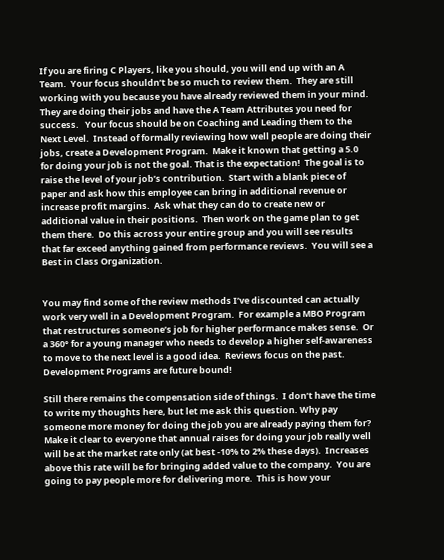If you are firing C Players, like you should, you will end up with an A Team.  Your focus shouldn’t be so much to review them.  They are still working with you because you have already reviewed them in your mind.  They are doing their jobs and have the A Team Attributes you need for success.   Your focus should be on Coaching and Leading them to the Next Level.  Instead of formally reviewing how well people are doing their jobs, create a Development Program.  Make it known that getting a 5.0 for doing your job is not the goal. That is the expectation!  The goal is to raise the level of your job’s contribution.  Start with a blank piece of paper and ask how this employee can bring in additional revenue or increase profit margins.  Ask what they can do to create new or additional value in their positions.  Then work on the game plan to get them there.  Do this across your entire group and you will see results that far exceed anything gained from performance reviews.  You will see a Best in Class Organization.


You may find some of the review methods I’ve discounted can actually work very well in a Development Program.  For example a MBO Program that restructures someone’s job for higher performance makes sense.  Or a 360° for a young manager who needs to develop a higher self-awareness to move to the next level is a good idea.  Reviews focus on the past.  Development Programs are future bound!

Still there remains the compensation side of things.  I don’t have the time to write my thoughts here, but let me ask this question. Why pay someone more money for doing the job you are already paying them for?  Make it clear to everyone that annual raises for doing your job really well will be at the market rate only (at best -10% to 2% these days).  Increases above this rate will be for bringing added value to the company.  You are going to pay people more for delivering more.  This is how your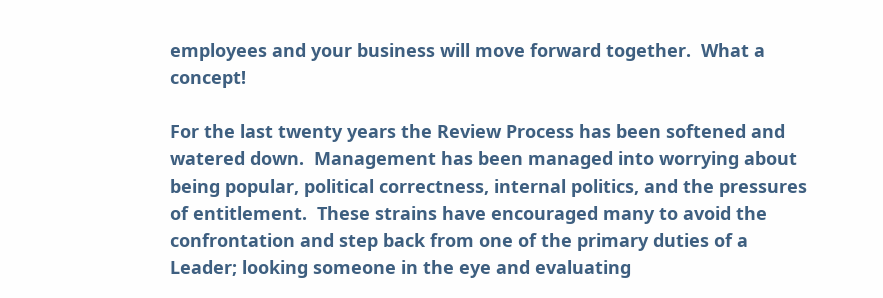employees and your business will move forward together.  What a concept!

For the last twenty years the Review Process has been softened and watered down.  Management has been managed into worrying about being popular, political correctness, internal politics, and the pressures of entitlement.  These strains have encouraged many to avoid the confrontation and step back from one of the primary duties of a Leader; looking someone in the eye and evaluating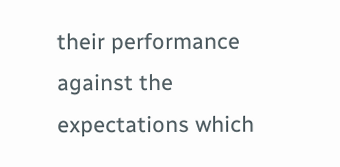their performance against the expectations which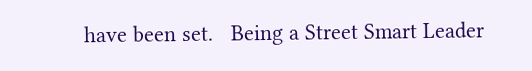have been set.   Being a Street Smart Leader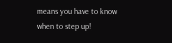means you have to know when to step up!